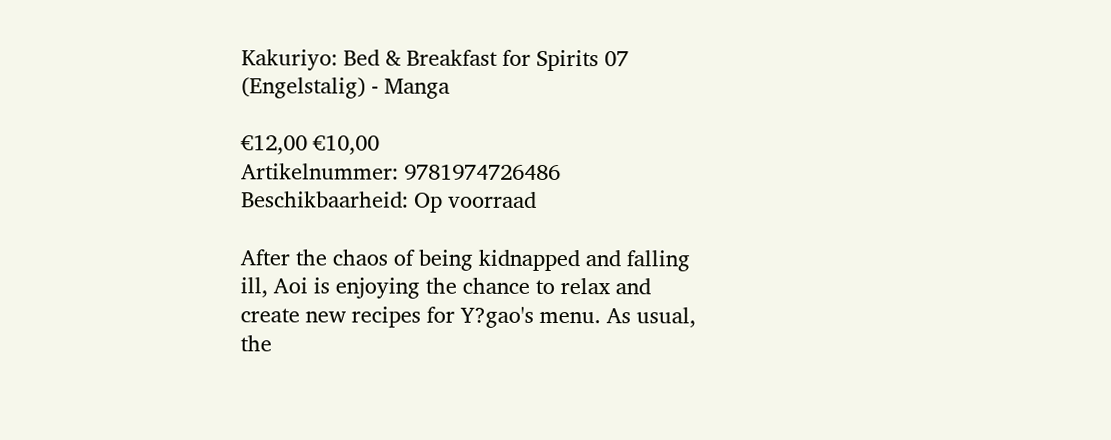Kakuriyo: Bed & Breakfast for Spirits 07 (Engelstalig) - Manga

€12,00 €10,00
Artikelnummer: 9781974726486
Beschikbaarheid: Op voorraad

After the chaos of being kidnapped and falling ill, Aoi is enjoying the chance to relax and create new recipes for Y?gao's menu. As usual, the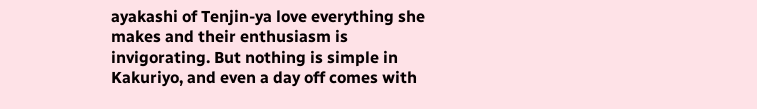ayakashi of Tenjin-ya love everything she makes and their enthusiasm is invigorating. But nothing is simple in Kakuriyo, and even a day off comes with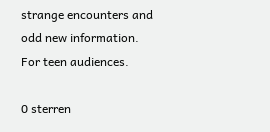strange encounters and odd new information. For teen audiences.

0 sterren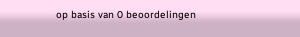op basis van 0 beoordelingen